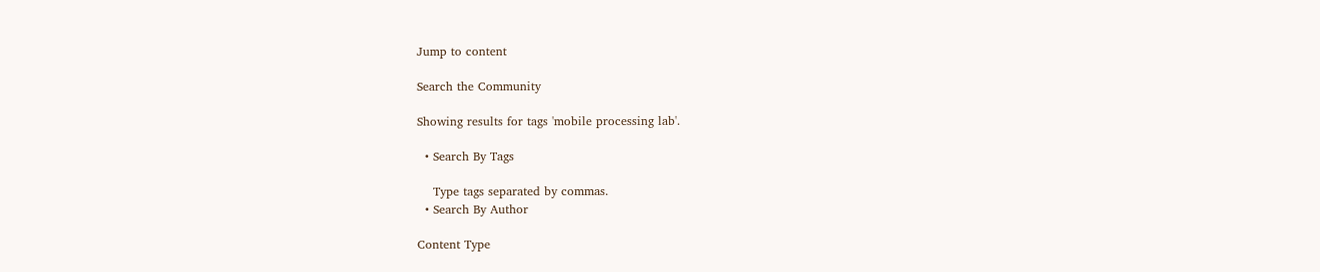Jump to content

Search the Community

Showing results for tags 'mobile processing lab'.

  • Search By Tags

    Type tags separated by commas.
  • Search By Author

Content Type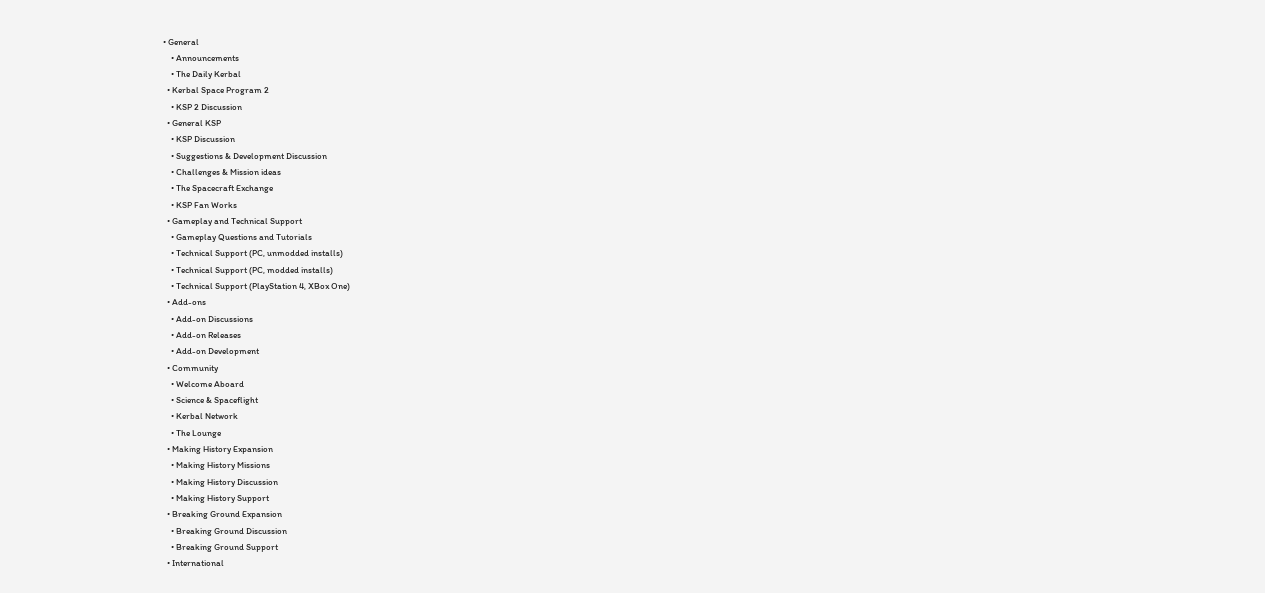• General
    • Announcements
    • The Daily Kerbal
  • Kerbal Space Program 2
    • KSP 2 Discussion
  • General KSP
    • KSP Discussion
    • Suggestions & Development Discussion
    • Challenges & Mission ideas
    • The Spacecraft Exchange
    • KSP Fan Works
  • Gameplay and Technical Support
    • Gameplay Questions and Tutorials
    • Technical Support (PC, unmodded installs)
    • Technical Support (PC, modded installs)
    • Technical Support (PlayStation 4, XBox One)
  • Add-ons
    • Add-on Discussions
    • Add-on Releases
    • Add-on Development
  • Community
    • Welcome Aboard
    • Science & Spaceflight
    • Kerbal Network
    • The Lounge
  • Making History Expansion
    • Making History Missions
    • Making History Discussion
    • Making History Support
  • Breaking Ground Expansion
    • Breaking Ground Discussion
    • Breaking Ground Support
  • International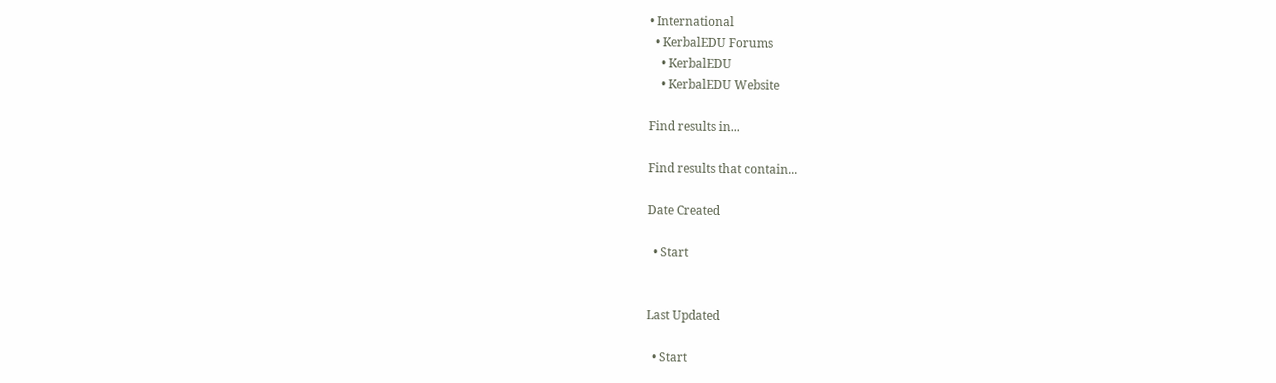• International
  • KerbalEDU Forums
    • KerbalEDU
    • KerbalEDU Website

Find results in...

Find results that contain...

Date Created

  • Start


Last Updated

  • Start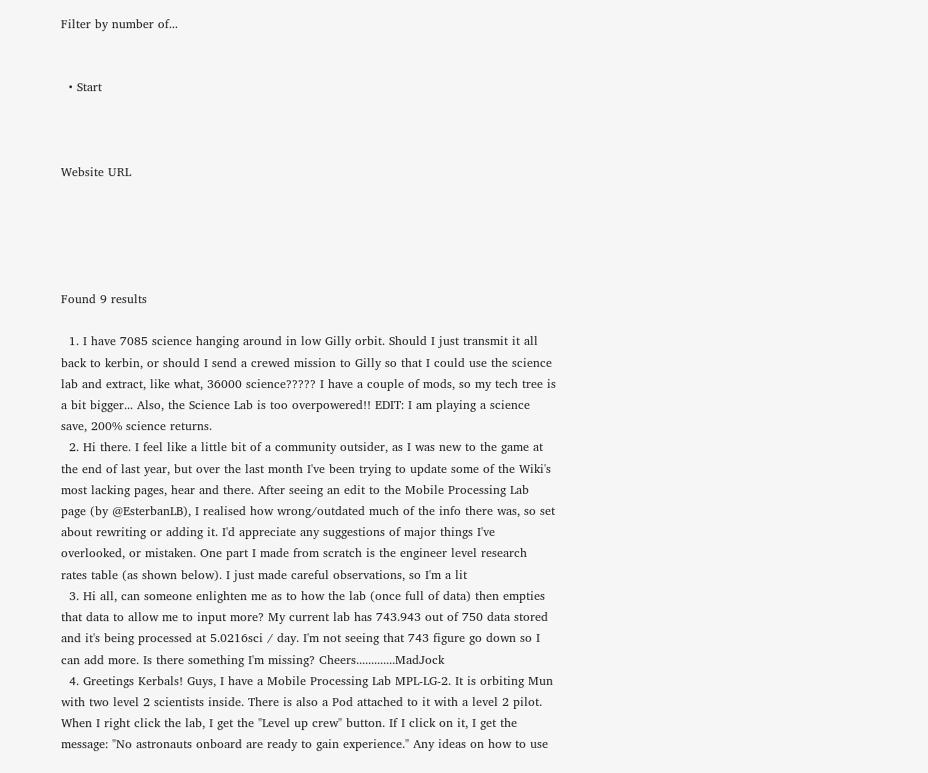Filter by number of...


  • Start



Website URL





Found 9 results

  1. I have 7085 science hanging around in low Gilly orbit. Should I just transmit it all back to kerbin, or should I send a crewed mission to Gilly so that I could use the science lab and extract, like what, 36000 science????? I have a couple of mods, so my tech tree is a bit bigger... Also, the Science Lab is too overpowered!! EDIT: I am playing a science save, 200% science returns.
  2. Hi there. I feel like a little bit of a community outsider, as I was new to the game at the end of last year, but over the last month I've been trying to update some of the Wiki's most lacking pages, hear and there. After seeing an edit to the Mobile Processing Lab page (by @EsterbanLB), I realised how wrong/outdated much of the info there was, so set about rewriting or adding it. I'd appreciate any suggestions of major things I've overlooked, or mistaken. One part I made from scratch is the engineer level research rates table (as shown below). I just made careful observations, so I'm a lit
  3. Hi all, can someone enlighten me as to how the lab (once full of data) then empties that data to allow me to input more? My current lab has 743.943 out of 750 data stored and it's being processed at 5.0216sci / day. I'm not seeing that 743 figure go down so I can add more. Is there something I'm missing? Cheers.............MadJock
  4. Greetings Kerbals! Guys, I have a Mobile Processing Lab MPL-LG-2. It is orbiting Mun with two level 2 scientists inside. There is also a Pod attached to it with a level 2 pilot. When I right click the lab, I get the "Level up crew" button. If I click on it, I get the message: "No astronauts onboard are ready to gain experience." Any ideas on how to use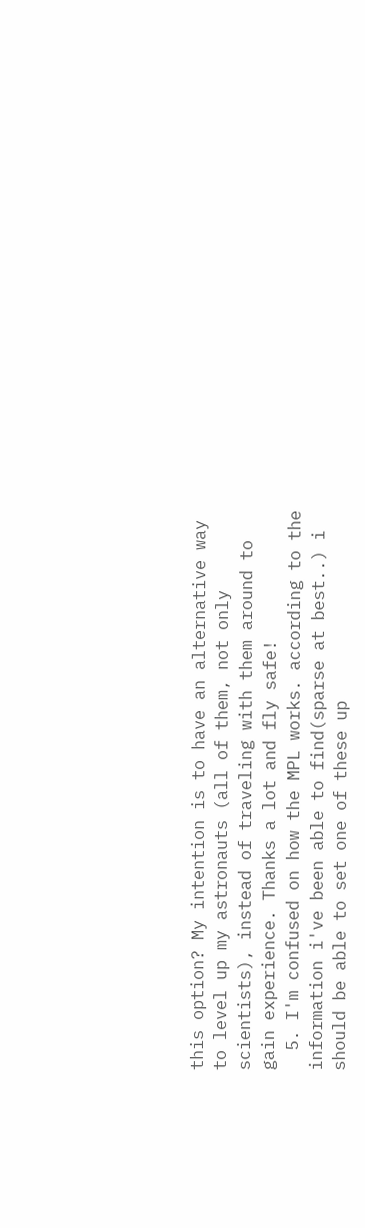this option? My intention is to have an alternative way to level up my astronauts (all of them, not only scientists), instead of traveling with them around to gain experience. Thanks a lot and fly safe!
  5. I'm confused on how the MPL works. according to the information i've been able to find(sparse at best..) i should be able to set one of these up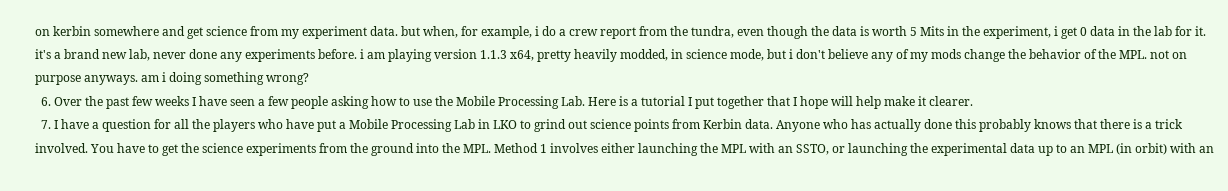on kerbin somewhere and get science from my experiment data. but when, for example, i do a crew report from the tundra, even though the data is worth 5 Mits in the experiment, i get 0 data in the lab for it. it's a brand new lab, never done any experiments before. i am playing version 1.1.3 x64, pretty heavily modded, in science mode, but i don't believe any of my mods change the behavior of the MPL. not on purpose anyways. am i doing something wrong?
  6. Over the past few weeks I have seen a few people asking how to use the Mobile Processing Lab. Here is a tutorial I put together that I hope will help make it clearer.
  7. I have a question for all the players who have put a Mobile Processing Lab in LKO to grind out science points from Kerbin data. Anyone who has actually done this probably knows that there is a trick involved. You have to get the science experiments from the ground into the MPL. Method 1 involves either launching the MPL with an SSTO, or launching the experimental data up to an MPL (in orbit) with an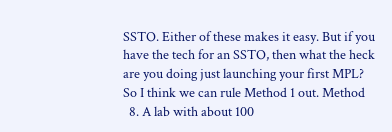SSTO. Either of these makes it easy. But if you have the tech for an SSTO, then what the heck are you doing just launching your first MPL? So I think we can rule Method 1 out. Method
  8. A lab with about 100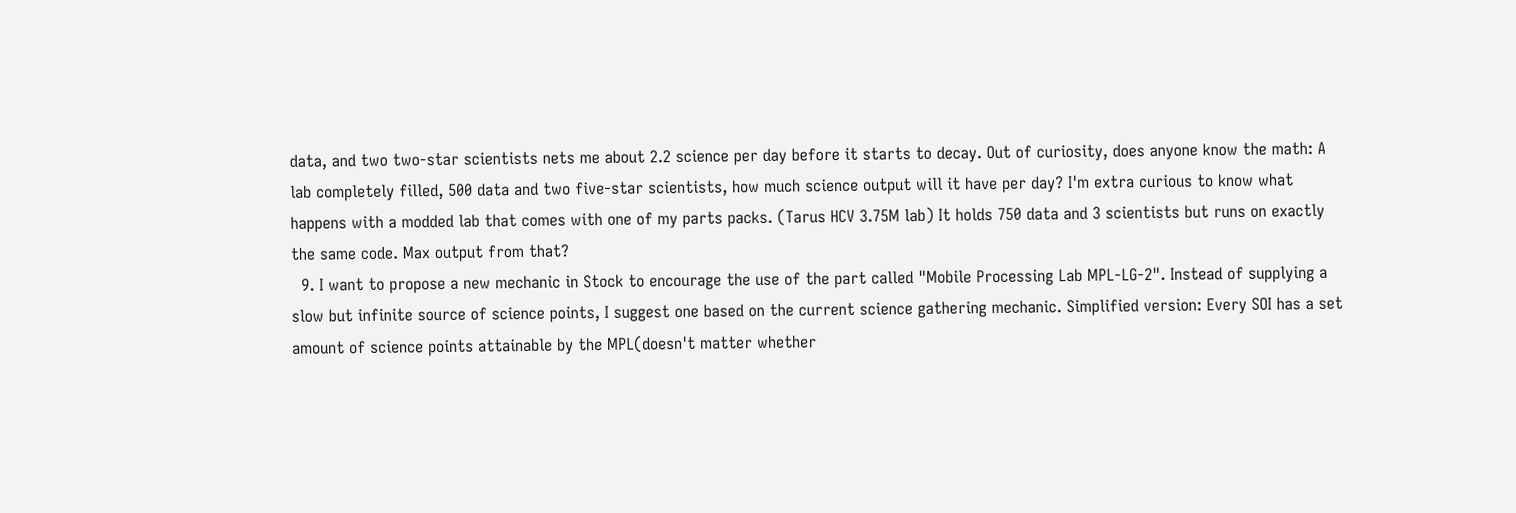data, and two two-star scientists nets me about 2.2 science per day before it starts to decay. Out of curiosity, does anyone know the math: A lab completely filled, 500 data and two five-star scientists, how much science output will it have per day? I'm extra curious to know what happens with a modded lab that comes with one of my parts packs. (Tarus HCV 3.75M lab) It holds 750 data and 3 scientists but runs on exactly the same code. Max output from that?
  9. I want to propose a new mechanic in Stock to encourage the use of the part called "Mobile Processing Lab MPL-LG-2". Instead of supplying a slow but infinite source of science points, I suggest one based on the current science gathering mechanic. Simplified version: Every SOI has a set amount of science points attainable by the MPL(doesn't matter whether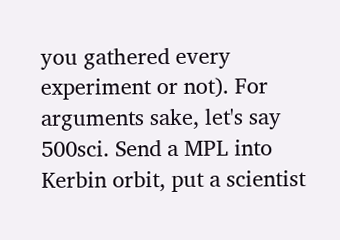you gathered every experiment or not). For arguments sake, let's say 500sci. Send a MPL into Kerbin orbit, put a scientist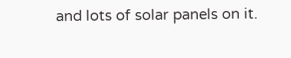and lots of solar panels on it.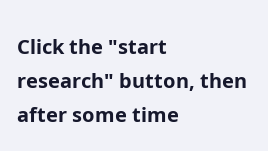Click the "start research" button, then after some time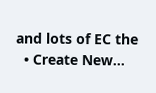and lots of EC the
  • Create New...